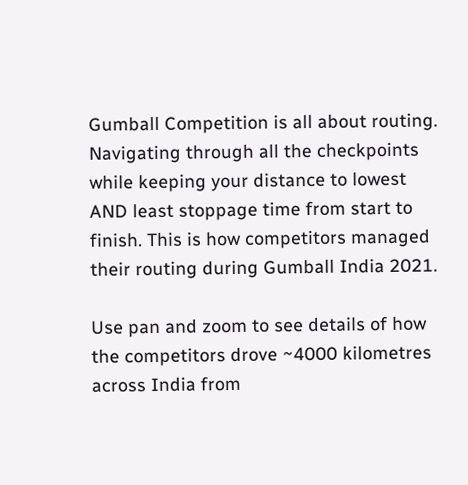Gumball Competition is all about routing. Navigating through all the checkpoints while keeping your distance to lowest AND least stoppage time from start to finish. This is how competitors managed their routing during Gumball India 2021.

Use pan and zoom to see details of how the competitors drove ~4000 kilometres across India from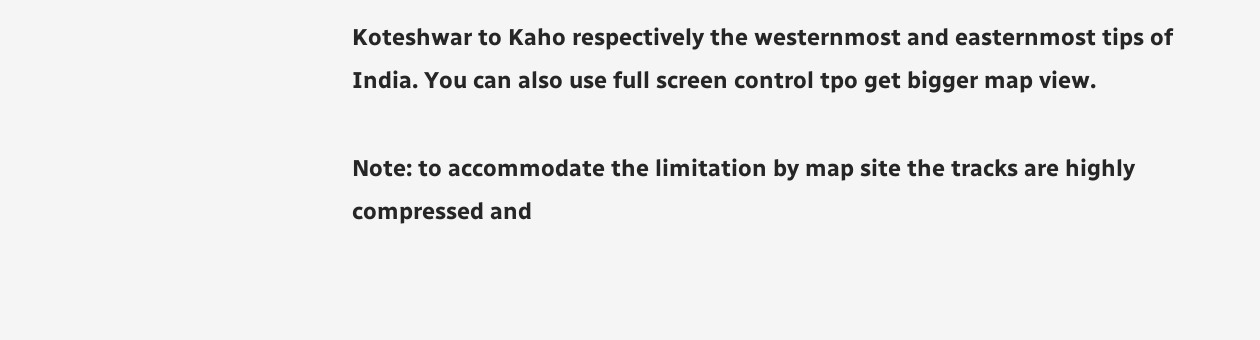Koteshwar to Kaho respectively the westernmost and easternmost tips of India. You can also use full screen control tpo get bigger map view.

Note: to accommodate the limitation by map site the tracks are highly compressed and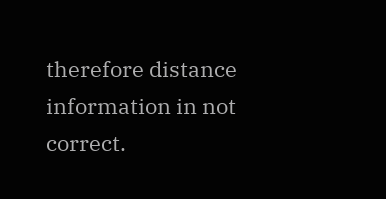therefore distance information in not correct.